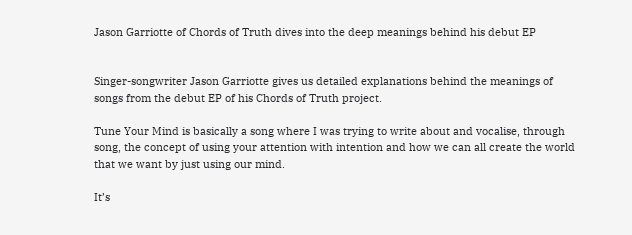Jason Garriotte of Chords of Truth dives into the deep meanings behind his debut EP


Singer-songwriter Jason Garriotte gives us detailed explanations behind the meanings of songs from the debut EP of his Chords of Truth project.

Tune Your Mind is basically a song where I was trying to write about and vocalise, through song, the concept of using your attention with intention and how we can all create the world that we want by just using our mind.

It’s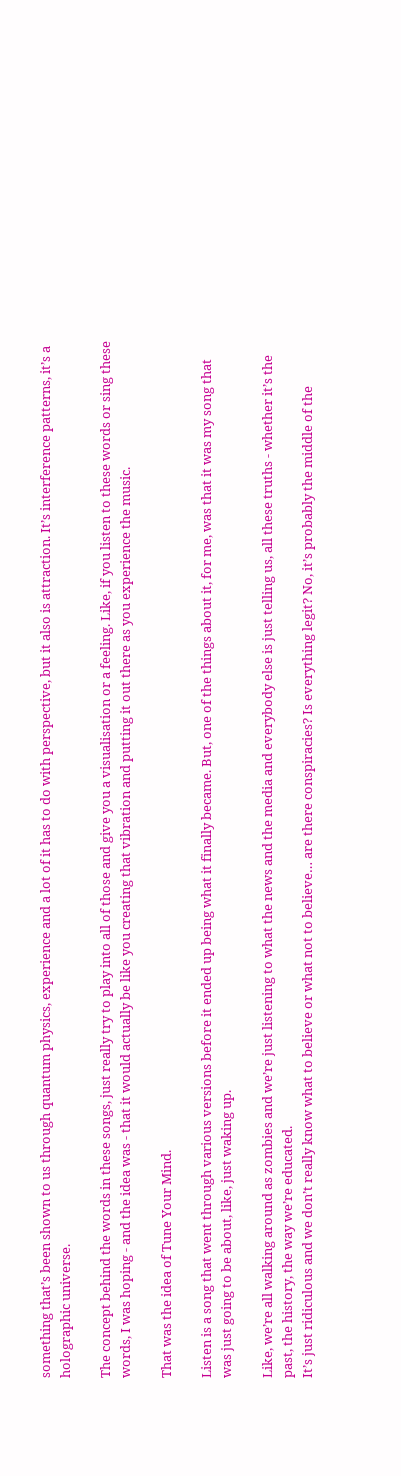something that’s been shown to us through quantum physics, experience and a lot of it has to do with perspective, but it also is attraction. It’s interference patterns, it’s a holographic universe.

The concept behind the words in these songs, just really try to play into all of those and give you a visualisation or a feeling. Like, if you listen to these words or sing these words, I was hoping - and the idea was - that it would actually be like you creating that vibration and putting it out there as you experience the music.

That was the idea of Tune Your Mind.

Listen is a song that went through various versions before it ended up being what it finally became. But, one of the things about it, for me, was that it was my song that was just going to be about, like, just waking up.

Like, we’re all walking around as zombies and we’re just listening to what the news and the media and everybody else is just telling us, all these truths - whether it’s the past, the history, the way we’re educated.
It’s just ridiculous and we don’t really know what to believe or what not to believe… are there conspiracies? Is everything legit? No, it’s probably the middle of the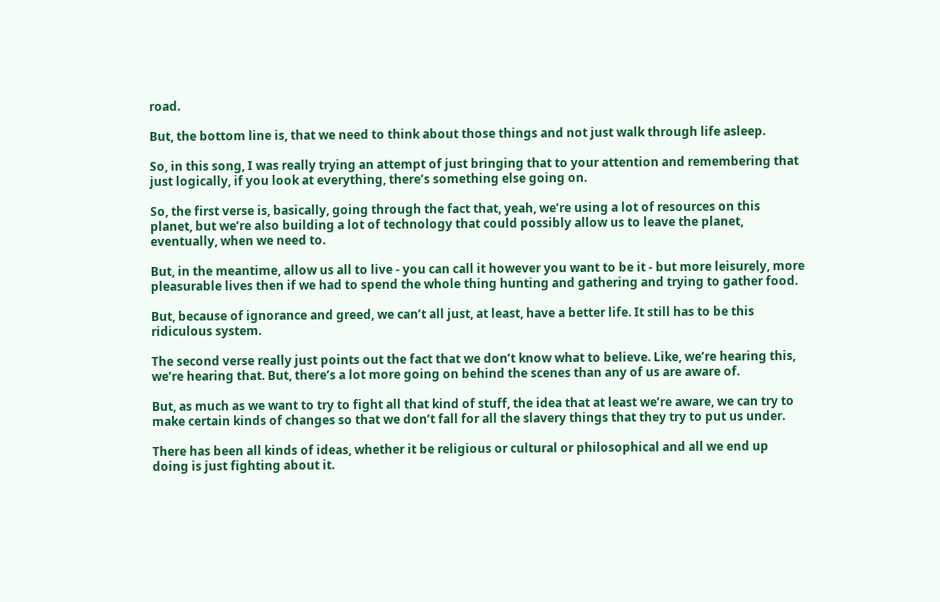road.

But, the bottom line is, that we need to think about those things and not just walk through life asleep.

So, in this song, I was really trying an attempt of just bringing that to your attention and remembering that just logically, if you look at everything, there’s something else going on.

So, the first verse is, basically, going through the fact that, yeah, we’re using a lot of resources on this planet, but we’re also building a lot of technology that could possibly allow us to leave the planet, eventually, when we need to.

But, in the meantime, allow us all to live - you can call it however you want to be it - but more leisurely, more pleasurable lives then if we had to spend the whole thing hunting and gathering and trying to gather food.

But, because of ignorance and greed, we can’t all just, at least, have a better life. It still has to be this ridiculous system.

The second verse really just points out the fact that we don’t know what to believe. Like, we’re hearing this, we’re hearing that. But, there’s a lot more going on behind the scenes than any of us are aware of.

But, as much as we want to try to fight all that kind of stuff, the idea that at least we’re aware, we can try to make certain kinds of changes so that we don’t fall for all the slavery things that they try to put us under.

There has been all kinds of ideas, whether it be religious or cultural or philosophical and all we end up doing is just fighting about it.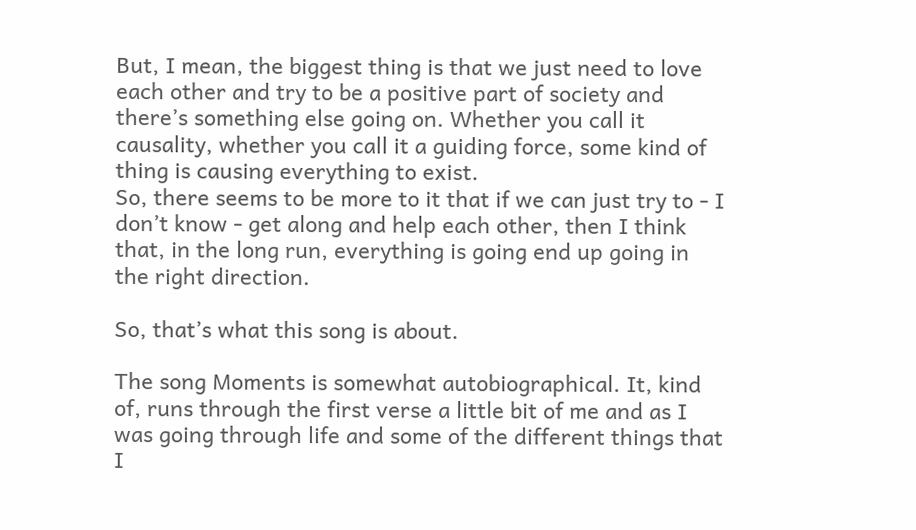But, I mean, the biggest thing is that we just need to love each other and try to be a positive part of society and there’s something else going on. Whether you call it causality, whether you call it a guiding force, some kind of thing is causing everything to exist.
So, there seems to be more to it that if we can just try to - I don’t know - get along and help each other, then I think that, in the long run, everything is going end up going in the right direction.

So, that’s what this song is about.

The song Moments is somewhat autobiographical. It, kind of, runs through the first verse a little bit of me and as I was going through life and some of the different things that I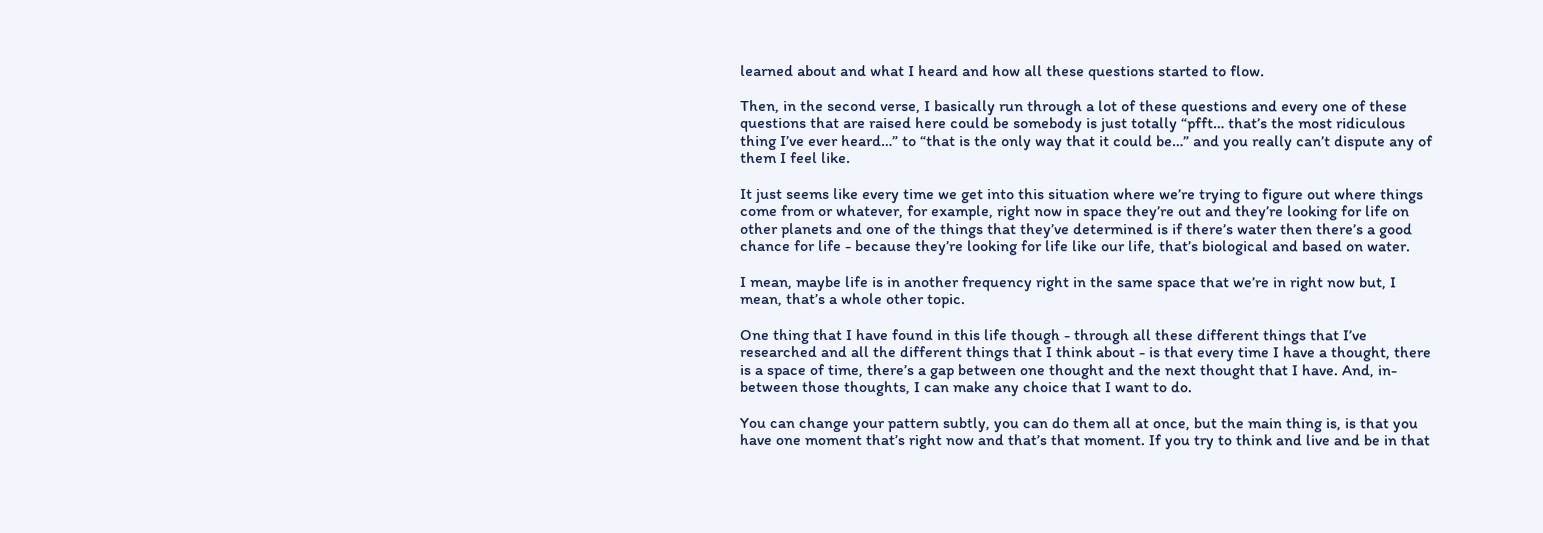learned about and what I heard and how all these questions started to flow.

Then, in the second verse, I basically run through a lot of these questions and every one of these questions that are raised here could be somebody is just totally “pfft… that’s the most ridiculous thing I’ve ever heard…” to “that is the only way that it could be…” and you really can’t dispute any of them I feel like.

It just seems like every time we get into this situation where we’re trying to figure out where things come from or whatever, for example, right now in space they’re out and they’re looking for life on other planets and one of the things that they’ve determined is if there’s water then there’s a good chance for life - because they’re looking for life like our life, that’s biological and based on water.

I mean, maybe life is in another frequency right in the same space that we’re in right now but, I mean, that’s a whole other topic.

One thing that I have found in this life though - through all these different things that I’ve researched and all the different things that I think about - is that every time I have a thought, there is a space of time, there’s a gap between one thought and the next thought that I have. And, in-between those thoughts, I can make any choice that I want to do.

You can change your pattern subtly, you can do them all at once, but the main thing is, is that you have one moment that’s right now and that’s that moment. If you try to think and live and be in that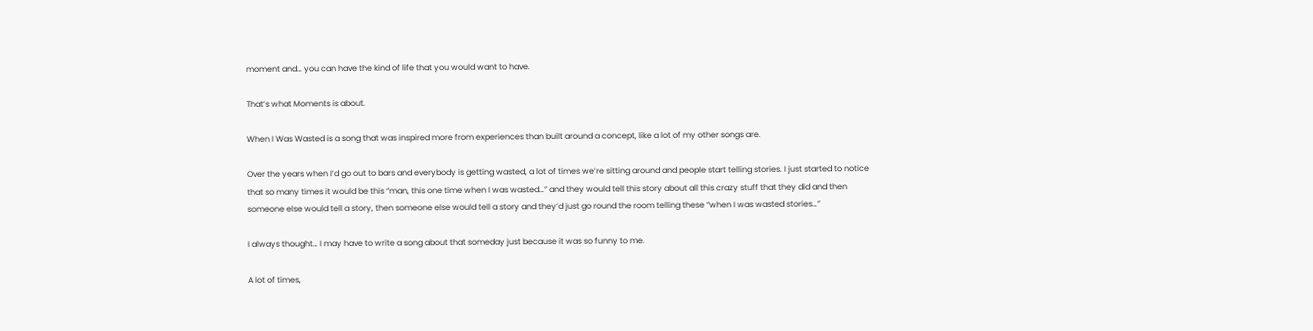moment and… you can have the kind of life that you would want to have.

That’s what Moments is about.

When I Was Wasted is a song that was inspired more from experiences than built around a concept, like a lot of my other songs are.

Over the years when I’d go out to bars and everybody is getting wasted, a lot of times we’re sitting around and people start telling stories. I just started to notice that so many times it would be this “man, this one time when I was wasted…” and they would tell this story about all this crazy stuff that they did and then someone else would tell a story, then someone else would tell a story and they’d just go round the room telling these “when I was wasted stories…”

I always thought… I may have to write a song about that someday just because it was so funny to me.

A lot of times,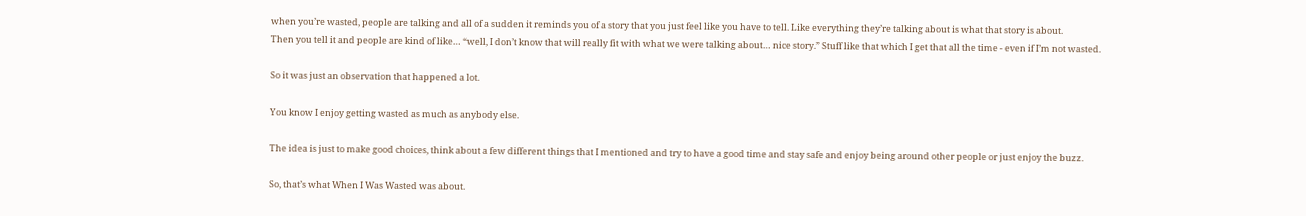when you’re wasted, people are talking and all of a sudden it reminds you of a story that you just feel like you have to tell. Like everything they’re talking about is what that story is about.
Then you tell it and people are kind of like… “well, I don’t know that will really fit with what we were talking about… nice story.” Stuff like that which I get that all the time - even if I’m not wasted.

So it was just an observation that happened a lot.

You know I enjoy getting wasted as much as anybody else.

The idea is just to make good choices, think about a few different things that I mentioned and try to have a good time and stay safe and enjoy being around other people or just enjoy the buzz.

So, that’s what When I Was Wasted was about.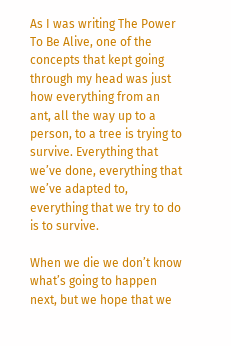As I was writing The Power To Be Alive, one of the concepts that kept going through my head was just how everything from an ant, all the way up to a person, to a tree is trying to survive. Everything that we’ve done, everything that we’ve adapted to, everything that we try to do is to survive.

When we die we don’t know what’s going to happen next, but we hope that we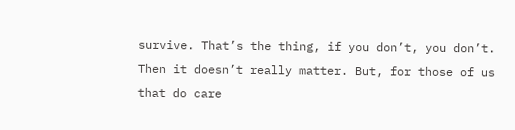survive. That’s the thing, if you don’t, you don’t. Then it doesn’t really matter. But, for those of us that do care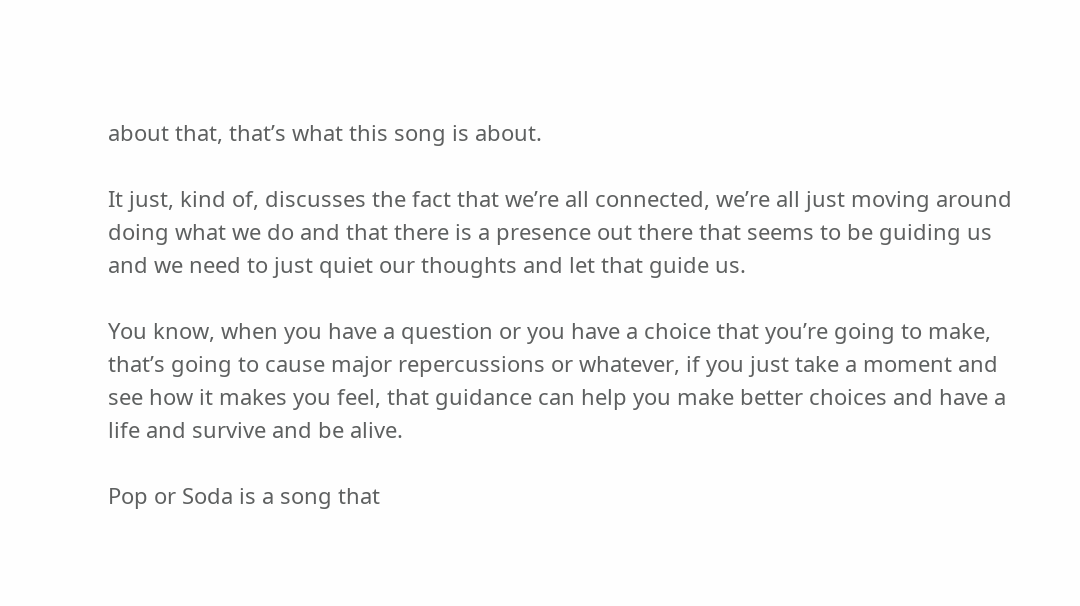about that, that’s what this song is about.

It just, kind of, discusses the fact that we’re all connected, we’re all just moving around doing what we do and that there is a presence out there that seems to be guiding us and we need to just quiet our thoughts and let that guide us.

You know, when you have a question or you have a choice that you’re going to make, that’s going to cause major repercussions or whatever, if you just take a moment and see how it makes you feel, that guidance can help you make better choices and have a life and survive and be alive.

Pop or Soda is a song that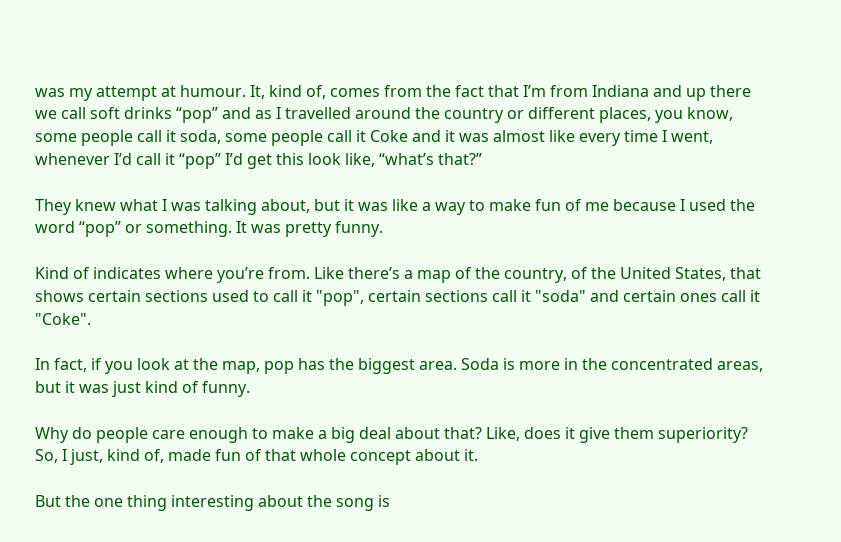was my attempt at humour. It, kind of, comes from the fact that I’m from Indiana and up there we call soft drinks “pop” and as I travelled around the country or different places, you know, some people call it soda, some people call it Coke and it was almost like every time I went, whenever I’d call it “pop” I’d get this look like, “what’s that?”

They knew what I was talking about, but it was like a way to make fun of me because I used the word “pop” or something. It was pretty funny.

Kind of indicates where you’re from. Like there’s a map of the country, of the United States, that shows certain sections used to call it "pop", certain sections call it "soda" and certain ones call it "Coke".

In fact, if you look at the map, pop has the biggest area. Soda is more in the concentrated areas, but it was just kind of funny.

Why do people care enough to make a big deal about that? Like, does it give them superiority? So, I just, kind of, made fun of that whole concept about it.

But the one thing interesting about the song is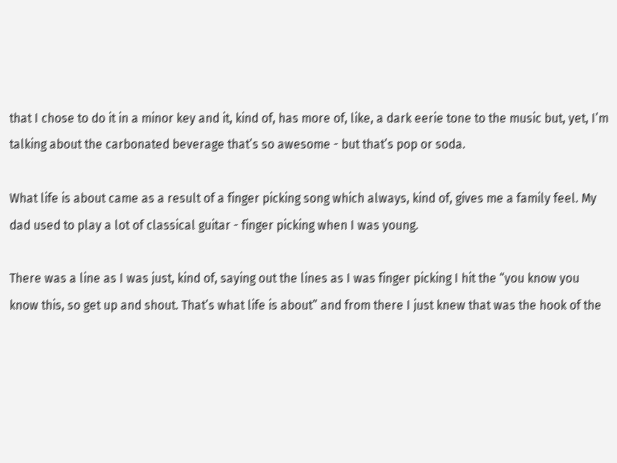that I chose to do it in a minor key and it, kind of, has more of, like, a dark eerie tone to the music but, yet, I’m talking about the carbonated beverage that’s so awesome - but that’s pop or soda.

What life is about came as a result of a finger picking song which always, kind of, gives me a family feel. My dad used to play a lot of classical guitar - finger picking when I was young.

There was a line as I was just, kind of, saying out the lines as I was finger picking I hit the “you know you know this, so get up and shout. That’s what life is about” and from there I just knew that was the hook of the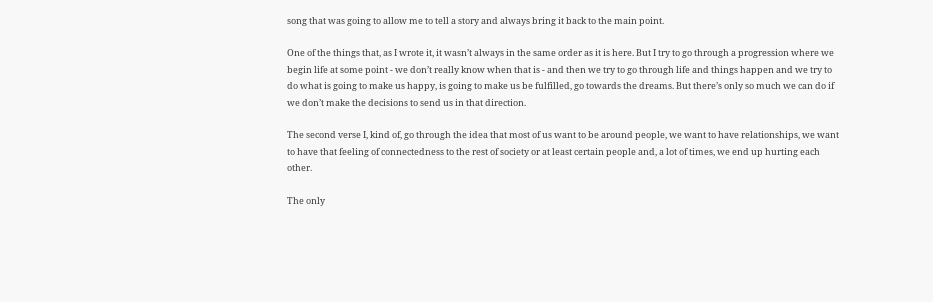song that was going to allow me to tell a story and always bring it back to the main point.

One of the things that, as I wrote it, it wasn’t always in the same order as it is here. But I try to go through a progression where we begin life at some point - we don’t really know when that is - and then we try to go through life and things happen and we try to do what is going to make us happy, is going to make us be fulfilled, go towards the dreams. But there’s only so much we can do if we don’t make the decisions to send us in that direction.

The second verse I, kind of, go through the idea that most of us want to be around people, we want to have relationships, we want to have that feeling of connectedness to the rest of society or at least certain people and, a lot of times, we end up hurting each other.

The only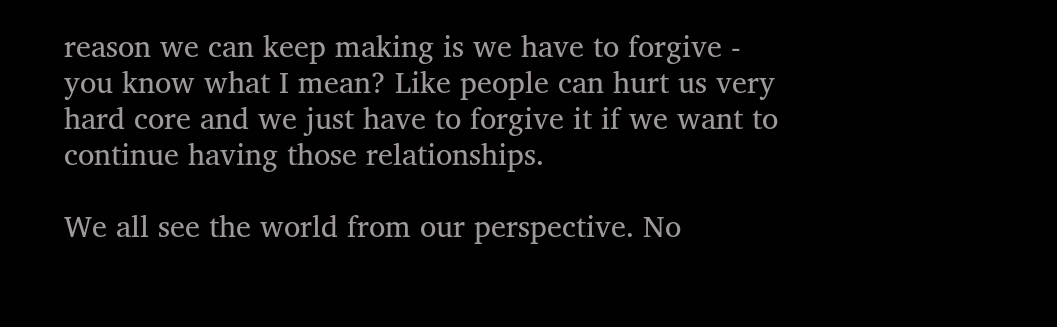reason we can keep making is we have to forgive - you know what I mean? Like people can hurt us very hard core and we just have to forgive it if we want to continue having those relationships.

We all see the world from our perspective. No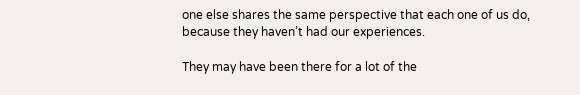one else shares the same perspective that each one of us do, because they haven’t had our experiences.

They may have been there for a lot of the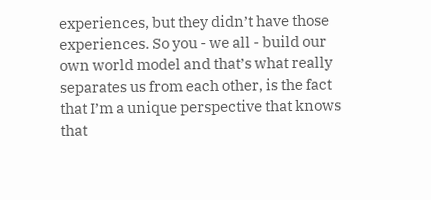experiences, but they didn’t have those experiences. So you - we all - build our own world model and that’s what really separates us from each other, is the fact that I’m a unique perspective that knows that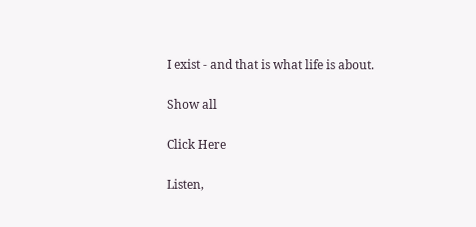I exist - and that is what life is about.

Show all

Click Here

Listen,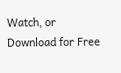Watch, or Download for Free